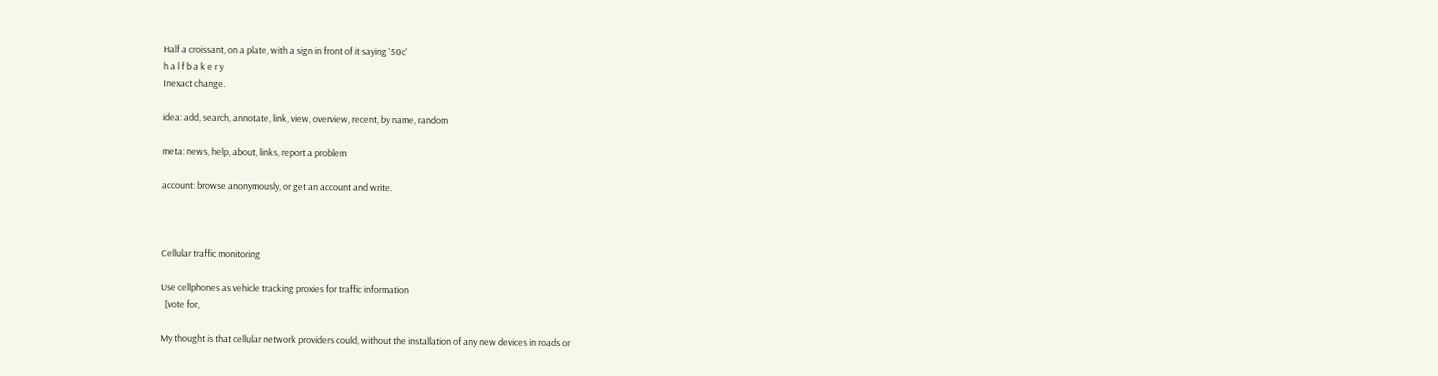Half a croissant, on a plate, with a sign in front of it saying '50c'
h a l f b a k e r y
Inexact change.

idea: add, search, annotate, link, view, overview, recent, by name, random

meta: news, help, about, links, report a problem

account: browse anonymously, or get an account and write.



Cellular traffic monitoring

Use cellphones as vehicle tracking proxies for traffic information
  [vote for,

My thought is that cellular network providers could, without the installation of any new devices in roads or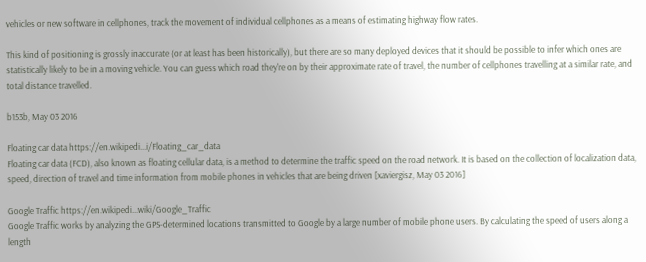vehicles or new software in cellphones, track the movement of individual cellphones as a means of estimating highway flow rates.

This kind of positioning is grossly inaccurate (or at least has been historically), but there are so many deployed devices that it should be possible to infer which ones are statistically likely to be in a moving vehicle. You can guess which road they're on by their approximate rate of travel, the number of cellphones travelling at a similar rate, and total distance travelled.

b153b, May 03 2016

Floating car data https://en.wikipedi...i/Floating_car_data
Floating car data (FCD), also known as floating cellular data, is a method to determine the traffic speed on the road network. It is based on the collection of localization data, speed, direction of travel and time information from mobile phones in vehicles that are being driven [xaviergisz, May 03 2016]

Google Traffic https://en.wikipedi...wiki/Google_Traffic
Google Traffic works by analyzing the GPS-determined locations transmitted to Google by a large number of mobile phone users. By calculating the speed of users along a length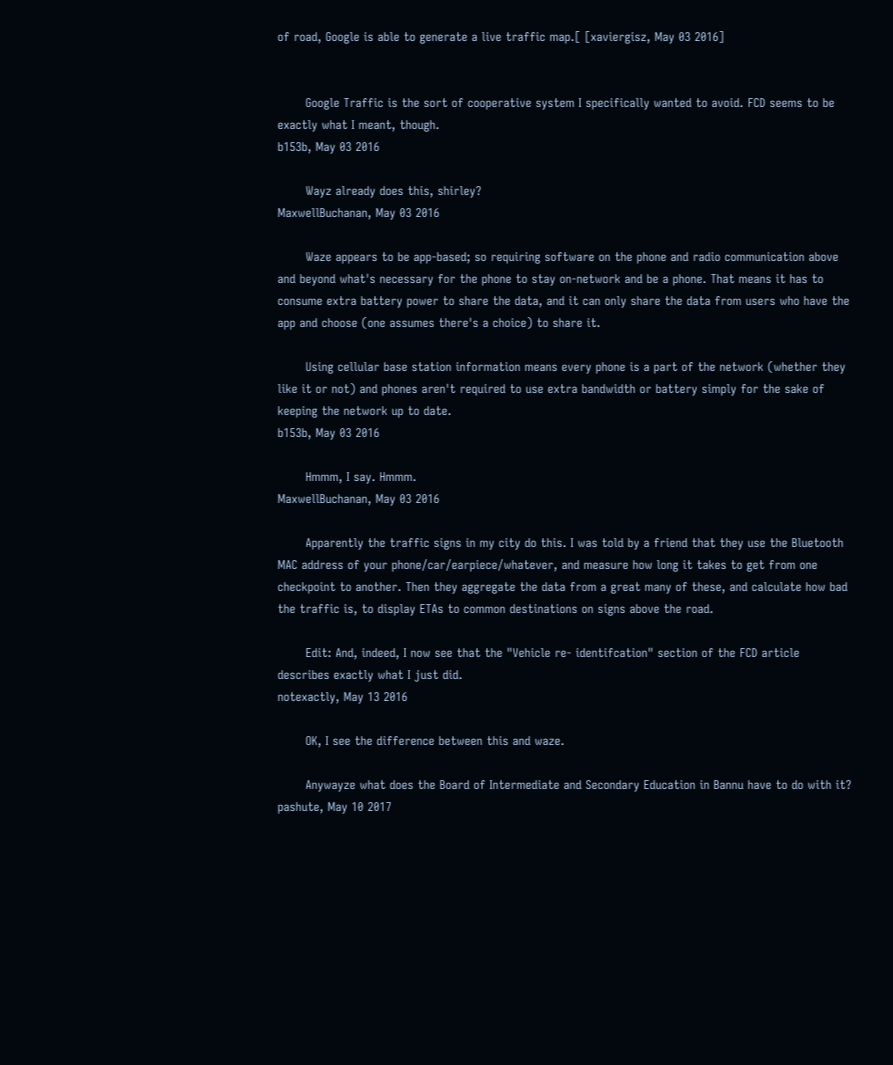of road, Google is able to generate a live traffic map.[ [xaviergisz, May 03 2016]


       Google Traffic is the sort of cooperative system I specifically wanted to avoid. FCD seems to be exactly what I meant, though.
b153b, May 03 2016

       Wayz already does this, shirley?
MaxwellBuchanan, May 03 2016

       Waze appears to be app-based; so requiring software on the phone and radio communication above and beyond what's necessary for the phone to stay on-network and be a phone. That means it has to consume extra battery power to share the data, and it can only share the data from users who have the app and choose (one assumes there's a choice) to share it.

       Using cellular base station information means every phone is a part of the network (whether they like it or not) and phones aren't required to use extra bandwidth or battery simply for the sake of keeping the network up to date.
b153b, May 03 2016

       Hmmm, I say. Hmmm.
MaxwellBuchanan, May 03 2016

       Apparently the traffic signs in my city do this. I was told by a friend that they use the Bluetooth MAC address of your phone/car/earpiece/whatever, and measure how long it takes to get from one checkpoint to another. Then they aggregate the data from a great many of these, and calculate how bad the traffic is, to display ETAs to common destinations on signs above the road.

       Edit: And, indeed, I now see that the "Vehicle re- identifcation" section of the FCD article describes exactly what I just did.
notexactly, May 13 2016

       OK, I see the difference between this and waze.

       Anywayze what does the Board of Intermediate and Secondary Education in Bannu have to do with it?
pashute, May 10 2017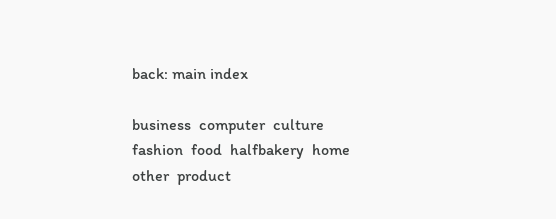back: main index

business  computer  culture  fashion  food  halfbakery  home  other  product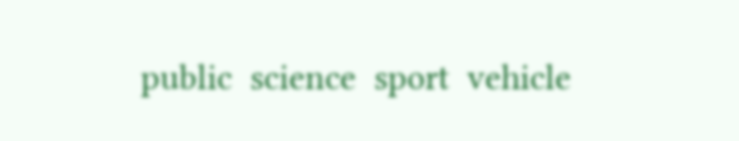public  science  sport  vehicle